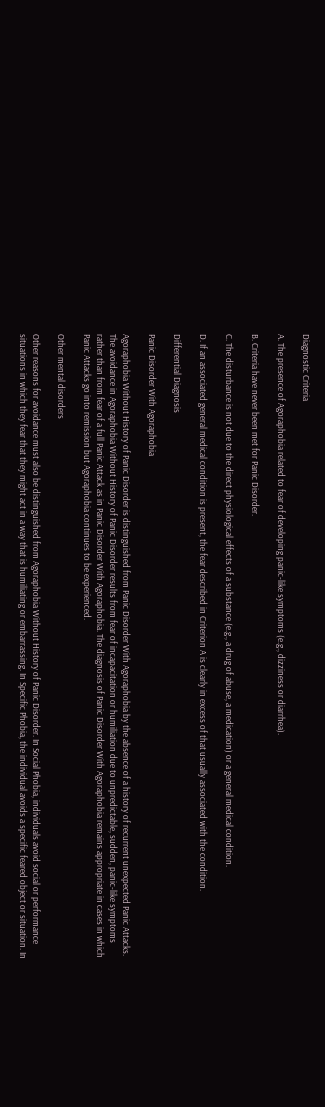Diagnostic Criteria

A. The presence of Agoraphobia related to fear of developing panic-like symptoms (e.g., dizziness or diarrhea).

B. Criteria have never been met for Panic Disorder.

C. The disturbance is not due to the direct physiological effects of a substance (e.g., a drug of abuse, a medication) or a general medical condition.

D. If an associated general medical condition is present, the fear described in Criterion A is clearly in excess of that usually associated with the condition.

Differential Diagnosis

Panic Disorder With Agoraphobia

Agoraphobia Without History of Panic Disorder is distinguished from Panic Disorder With Agoraphobia by the absence of a history of recurrent unexpected Panic Attacks. The avoidance in Agoraphobia Without History of Panic Disorder results from fear of incapacitation or humiliation due to unpredictable, sudden, panic-like symptoms rather than from fear of a full Panic Attack as in Panic Disorder With Agoraphobia. The diagnosis of Panic Disorder With Agoraphobia remains appropriate in cases in which Panic Attacks go into remission but Agoraphobia continues to be experienced.

Other mental disorders

Other reasons for avoidance must also be distinguished from Agoraphobia Without History of Panic Disorder. In Social Phobia, individuals avoid social or performance situations in which they fear that they might act in a way that is humiliating or embarrassing. In Specific Phobia, the individual avoids a specific feared object or situation. In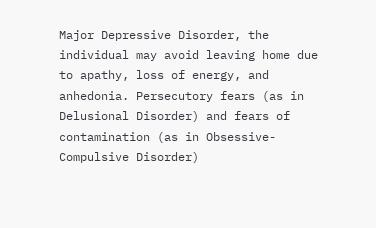Major Depressive Disorder, the individual may avoid leaving home due to apathy, loss of energy, and anhedonia. Persecutory fears (as in Delusional Disorder) and fears of contamination (as in Obsessive-Compulsive Disorder)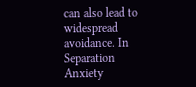can also lead to widespread avoidance. In Separation Anxiety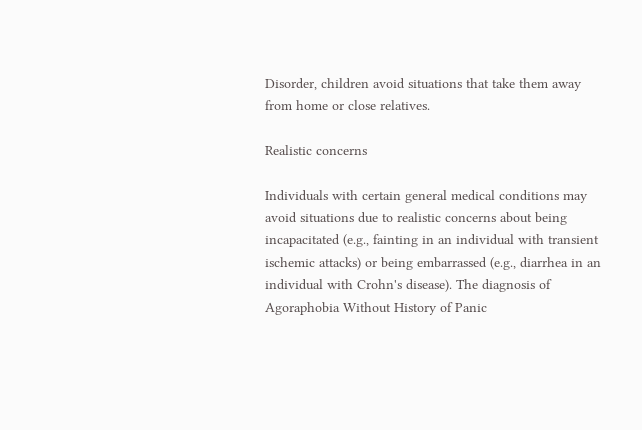Disorder, children avoid situations that take them away from home or close relatives.

Realistic concerns

Individuals with certain general medical conditions may avoid situations due to realistic concerns about being incapacitated (e.g., fainting in an individual with transient ischemic attacks) or being embarrassed (e.g., diarrhea in an individual with Crohn's disease). The diagnosis of Agoraphobia Without History of Panic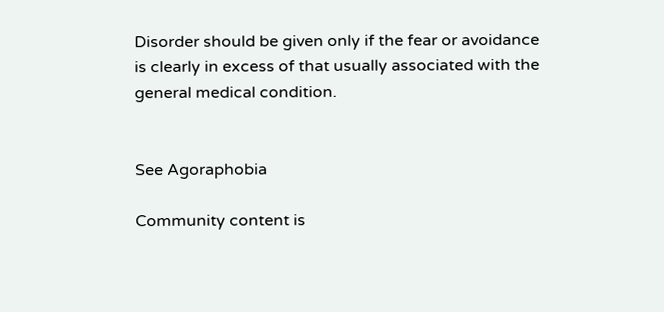Disorder should be given only if the fear or avoidance is clearly in excess of that usually associated with the general medical condition.


See Agoraphobia

Community content is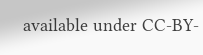available under CC-BY-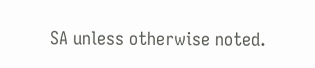SA unless otherwise noted.